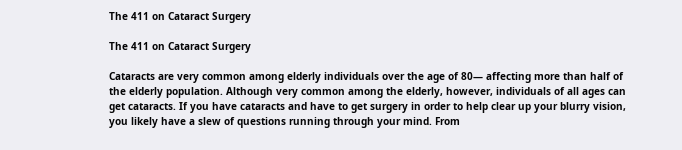The 411 on Cataract Surgery

The 411 on Cataract Surgery

Cataracts are very common among elderly individuals over the age of 80— affecting more than half of the elderly population. Although very common among the elderly, however, individuals of all ages can get cataracts. If you have cataracts and have to get surgery in order to help clear up your blurry vision, you likely have a slew of questions running through your mind. From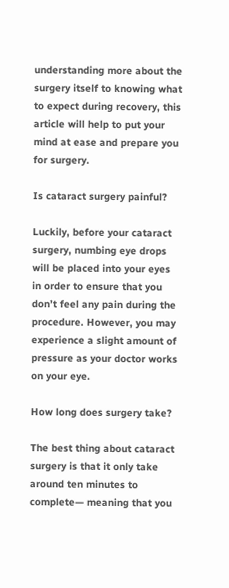understanding more about the surgery itself to knowing what to expect during recovery, this article will help to put your mind at ease and prepare you for surgery.

Is cataract surgery painful?

Luckily, before your cataract surgery, numbing eye drops will be placed into your eyes in order to ensure that you don’t feel any pain during the procedure. However, you may experience a slight amount of pressure as your doctor works on your eye.

How long does surgery take?

The best thing about cataract surgery is that it only take around ten minutes to complete— meaning that you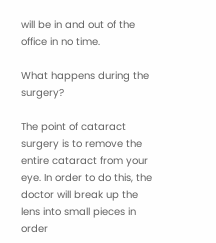will be in and out of the office in no time.

What happens during the surgery?

The point of cataract surgery is to remove the entire cataract from your eye. In order to do this, the doctor will break up the lens into small pieces in order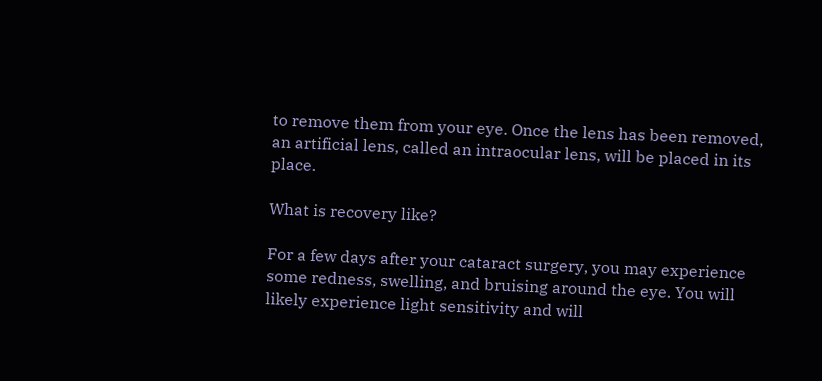to remove them from your eye. Once the lens has been removed, an artificial lens, called an intraocular lens, will be placed in its place.

What is recovery like?

For a few days after your cataract surgery, you may experience some redness, swelling, and bruising around the eye. You will likely experience light sensitivity and will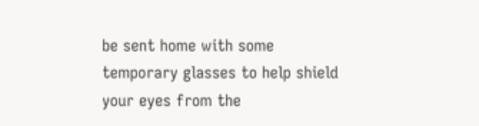be sent home with some temporary glasses to help shield your eyes from the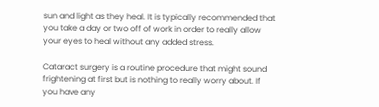sun and light as they heal. It is typically recommended that you take a day or two off of work in order to really allow your eyes to heal without any added stress.

Cataract surgery is a routine procedure that might sound frightening at first but is nothing to really worry about. If you have any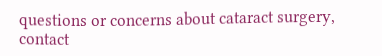questions or concerns about cataract surgery, contact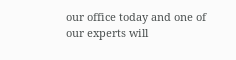our office today and one of our experts will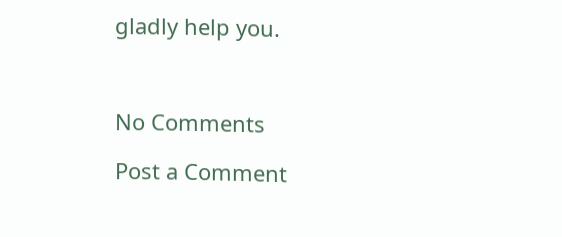gladly help you.



No Comments

Post a Comment